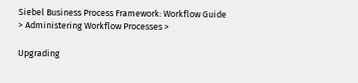Siebel Business Process Framework: Workflow Guide > Administering Workflow Processes >

Upgrading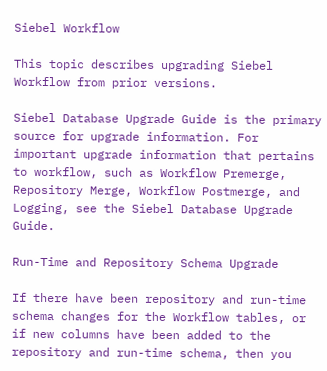Siebel Workflow

This topic describes upgrading Siebel Workflow from prior versions.

Siebel Database Upgrade Guide is the primary source for upgrade information. For important upgrade information that pertains to workflow, such as Workflow Premerge, Repository Merge, Workflow Postmerge, and Logging, see the Siebel Database Upgrade Guide.

Run-Time and Repository Schema Upgrade

If there have been repository and run-time schema changes for the Workflow tables, or if new columns have been added to the repository and run-time schema, then you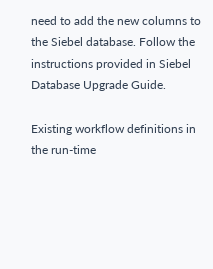need to add the new columns to the Siebel database. Follow the instructions provided in Siebel Database Upgrade Guide.

Existing workflow definitions in the run-time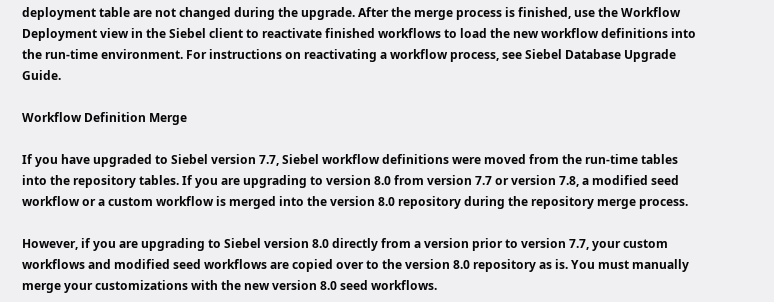deployment table are not changed during the upgrade. After the merge process is finished, use the Workflow Deployment view in the Siebel client to reactivate finished workflows to load the new workflow definitions into the run-time environment. For instructions on reactivating a workflow process, see Siebel Database Upgrade Guide.

Workflow Definition Merge

If you have upgraded to Siebel version 7.7, Siebel workflow definitions were moved from the run-time tables into the repository tables. If you are upgrading to version 8.0 from version 7.7 or version 7.8, a modified seed workflow or a custom workflow is merged into the version 8.0 repository during the repository merge process.

However, if you are upgrading to Siebel version 8.0 directly from a version prior to version 7.7, your custom workflows and modified seed workflows are copied over to the version 8.0 repository as is. You must manually merge your customizations with the new version 8.0 seed workflows.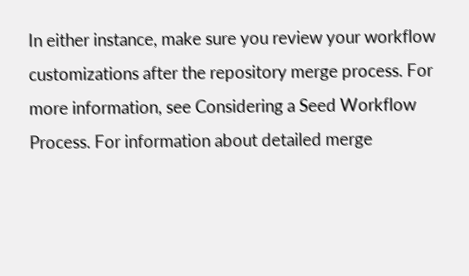In either instance, make sure you review your workflow customizations after the repository merge process. For more information, see Considering a Seed Workflow Process. For information about detailed merge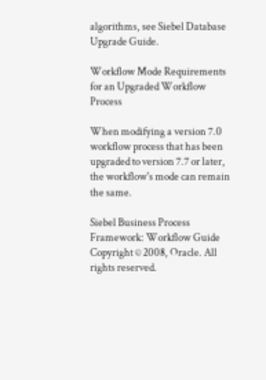algorithms, see Siebel Database Upgrade Guide.

Workflow Mode Requirements for an Upgraded Workflow Process

When modifying a version 7.0 workflow process that has been upgraded to version 7.7 or later, the workflow's mode can remain the same.

Siebel Business Process Framework: Workflow Guide Copyright © 2008, Oracle. All rights reserved.